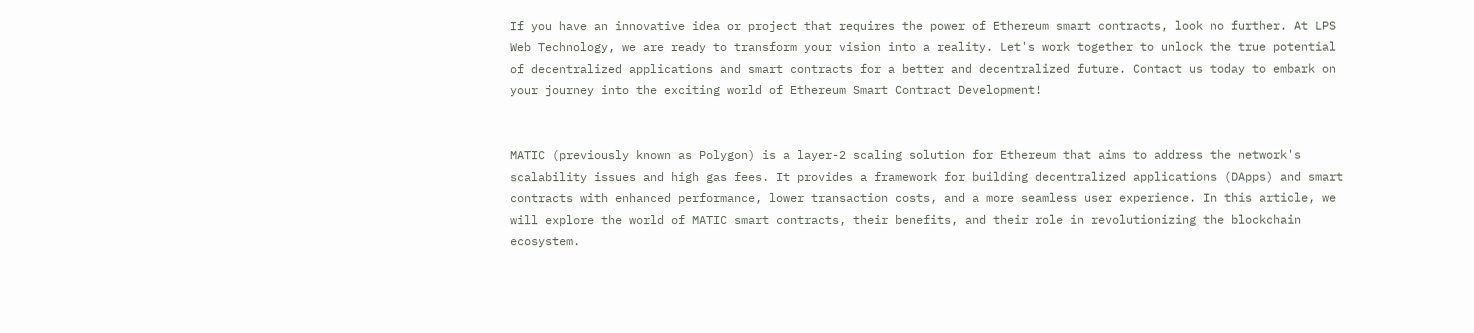If you have an innovative idea or project that requires the power of Ethereum smart contracts, look no further. At LPS Web Technology, we are ready to transform your vision into a reality. Let's work together to unlock the true potential of decentralized applications and smart contracts for a better and decentralized future. Contact us today to embark on your journey into the exciting world of Ethereum Smart Contract Development!


MATIC (previously known as Polygon) is a layer-2 scaling solution for Ethereum that aims to address the network's scalability issues and high gas fees. It provides a framework for building decentralized applications (DApps) and smart contracts with enhanced performance, lower transaction costs, and a more seamless user experience. In this article, we will explore the world of MATIC smart contracts, their benefits, and their role in revolutionizing the blockchain ecosystem.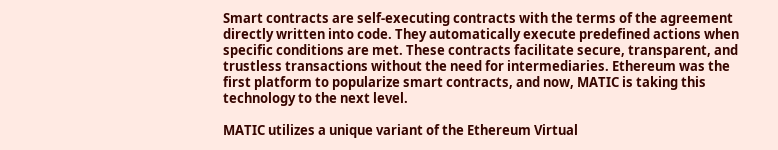Smart contracts are self-executing contracts with the terms of the agreement directly written into code. They automatically execute predefined actions when specific conditions are met. These contracts facilitate secure, transparent, and trustless transactions without the need for intermediaries. Ethereum was the first platform to popularize smart contracts, and now, MATIC is taking this technology to the next level.

MATIC utilizes a unique variant of the Ethereum Virtual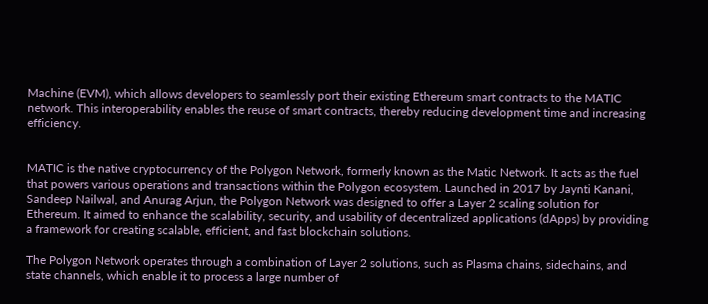Machine (EVM), which allows developers to seamlessly port their existing Ethereum smart contracts to the MATIC network. This interoperability enables the reuse of smart contracts, thereby reducing development time and increasing efficiency.


MATIC is the native cryptocurrency of the Polygon Network, formerly known as the Matic Network. It acts as the fuel that powers various operations and transactions within the Polygon ecosystem. Launched in 2017 by Jaynti Kanani, Sandeep Nailwal, and Anurag Arjun, the Polygon Network was designed to offer a Layer 2 scaling solution for Ethereum. It aimed to enhance the scalability, security, and usability of decentralized applications (dApps) by providing a framework for creating scalable, efficient, and fast blockchain solutions.

The Polygon Network operates through a combination of Layer 2 solutions, such as Plasma chains, sidechains, and state channels, which enable it to process a large number of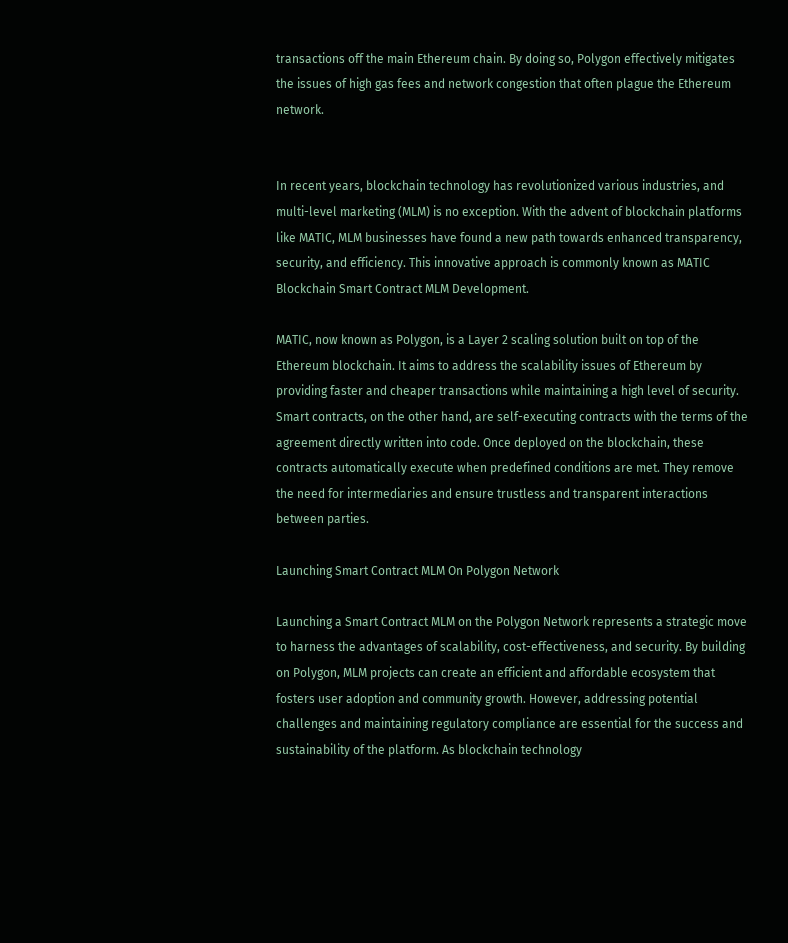transactions off the main Ethereum chain. By doing so, Polygon effectively mitigates the issues of high gas fees and network congestion that often plague the Ethereum network.


In recent years, blockchain technology has revolutionized various industries, and multi-level marketing (MLM) is no exception. With the advent of blockchain platforms like MATIC, MLM businesses have found a new path towards enhanced transparency, security, and efficiency. This innovative approach is commonly known as MATIC Blockchain Smart Contract MLM Development.

MATIC, now known as Polygon, is a Layer 2 scaling solution built on top of the Ethereum blockchain. It aims to address the scalability issues of Ethereum by providing faster and cheaper transactions while maintaining a high level of security.
Smart contracts, on the other hand, are self-executing contracts with the terms of the agreement directly written into code. Once deployed on the blockchain, these contracts automatically execute when predefined conditions are met. They remove the need for intermediaries and ensure trustless and transparent interactions between parties.

Launching Smart Contract MLM On Polygon Network

Launching a Smart Contract MLM on the Polygon Network represents a strategic move to harness the advantages of scalability, cost-effectiveness, and security. By building on Polygon, MLM projects can create an efficient and affordable ecosystem that fosters user adoption and community growth. However, addressing potential challenges and maintaining regulatory compliance are essential for the success and sustainability of the platform. As blockchain technology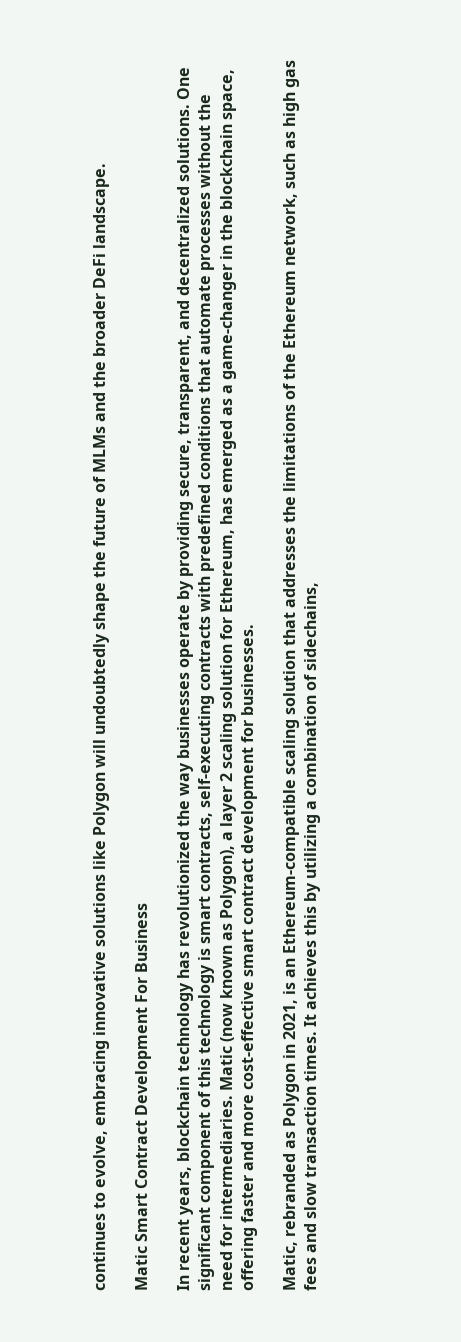continues to evolve, embracing innovative solutions like Polygon will undoubtedly shape the future of MLMs and the broader DeFi landscape.

Matic Smart Contract Development For Business

In recent years, blockchain technology has revolutionized the way businesses operate by providing secure, transparent, and decentralized solutions. One significant component of this technology is smart contracts, self-executing contracts with predefined conditions that automate processes without the need for intermediaries. Matic (now known as Polygon), a layer 2 scaling solution for Ethereum, has emerged as a game-changer in the blockchain space, offering faster and more cost-effective smart contract development for businesses.

Matic, rebranded as Polygon in 2021, is an Ethereum-compatible scaling solution that addresses the limitations of the Ethereum network, such as high gas fees and slow transaction times. It achieves this by utilizing a combination of sidechains,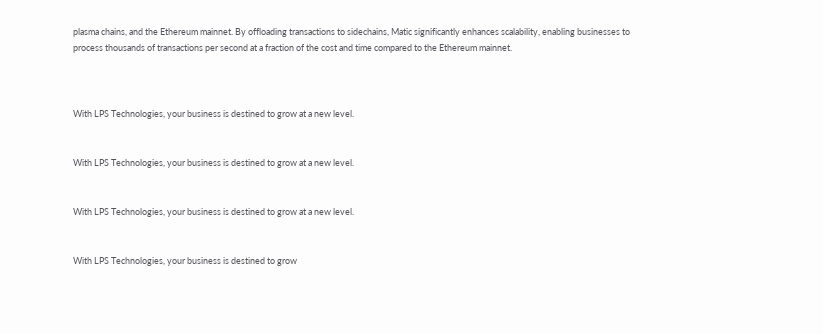plasma chains, and the Ethereum mainnet. By offloading transactions to sidechains, Matic significantly enhances scalability, enabling businesses to process thousands of transactions per second at a fraction of the cost and time compared to the Ethereum mainnet.



With LPS Technologies, your business is destined to grow at a new level.


With LPS Technologies, your business is destined to grow at a new level.


With LPS Technologies, your business is destined to grow at a new level.


With LPS Technologies, your business is destined to grow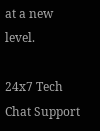at a new level.

24x7 Tech Chat Support